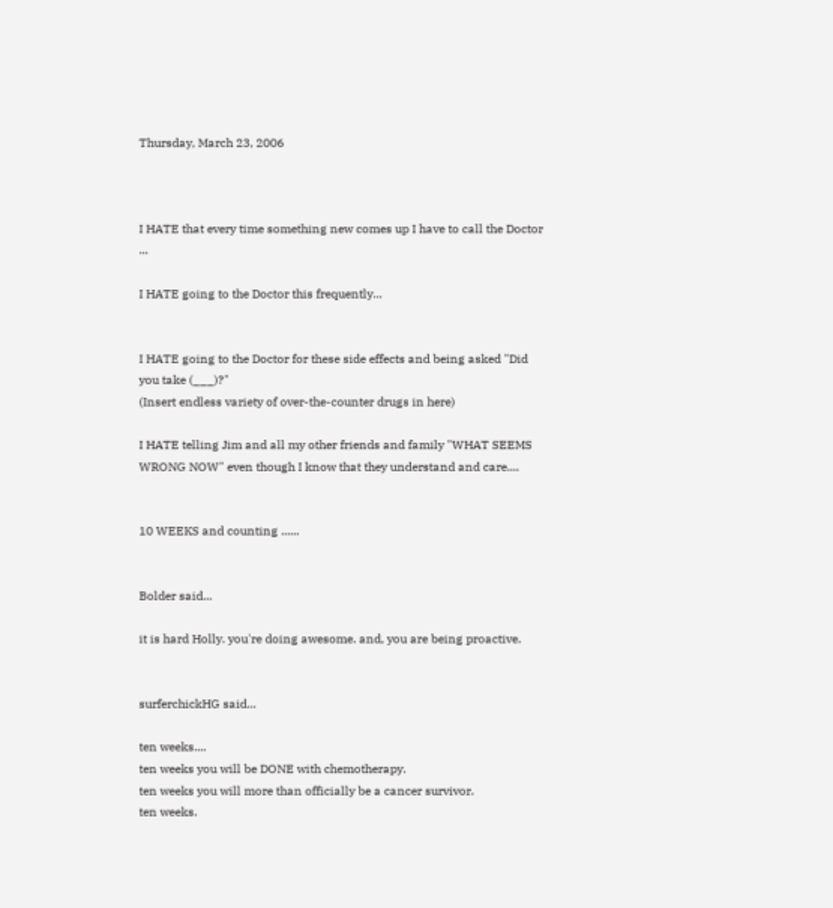Thursday, March 23, 2006



I HATE that every time something new comes up I have to call the Doctor ...

I HATE going to the Doctor this frequently...


I HATE going to the Doctor for these side effects and being asked "Did you take (___)?"
(Insert endless variety of over-the-counter drugs in here)

I HATE telling Jim and all my other friends and family "WHAT SEEMS WRONG NOW" even though I know that they understand and care....


10 WEEKS and counting ......


Bolder said...

it is hard Holly. you're doing awesome. and, you are being proactive.


surferchickHG said...

ten weeks....
ten weeks you will be DONE with chemotherapy.
ten weeks you will more than officially be a cancer survivor.
ten weeks.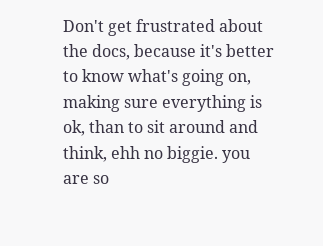Don't get frustrated about the docs, because it's better to know what's going on, making sure everything is ok, than to sit around and think, ehh no biggie. you are so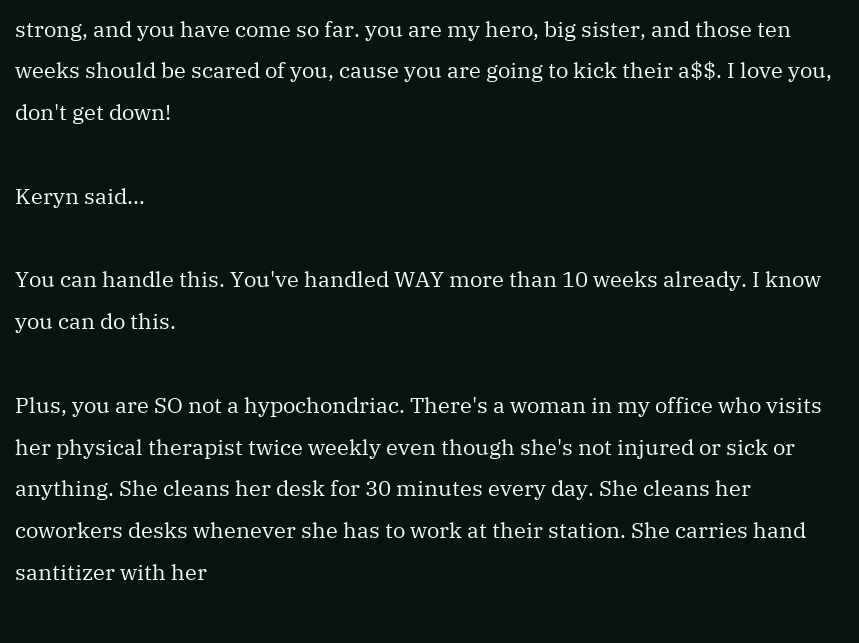strong, and you have come so far. you are my hero, big sister, and those ten weeks should be scared of you, cause you are going to kick their a$$. I love you, don't get down!

Keryn said...

You can handle this. You've handled WAY more than 10 weeks already. I know you can do this.

Plus, you are SO not a hypochondriac. There's a woman in my office who visits her physical therapist twice weekly even though she's not injured or sick or anything. She cleans her desk for 30 minutes every day. She cleans her coworkers desks whenever she has to work at their station. She carries hand santitizer with her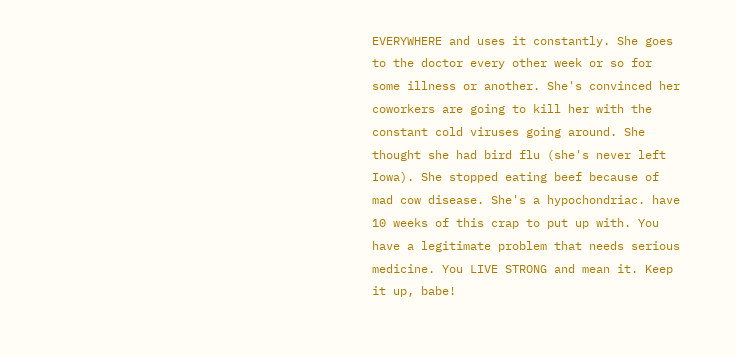EVERYWHERE and uses it constantly. She goes to the doctor every other week or so for some illness or another. She's convinced her coworkers are going to kill her with the constant cold viruses going around. She thought she had bird flu (she's never left Iowa). She stopped eating beef because of mad cow disease. She's a hypochondriac. have 10 weeks of this crap to put up with. You have a legitimate problem that needs serious medicine. You LIVE STRONG and mean it. Keep it up, babe!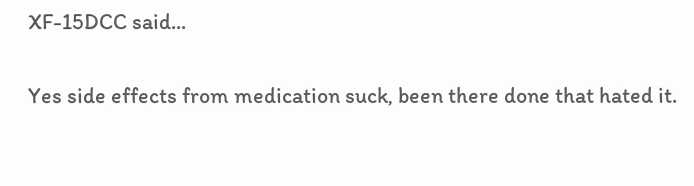XF-15DCC said...

Yes side effects from medication suck, been there done that hated it.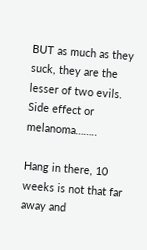BUT as much as they suck, they are the lesser of two evils. Side effect or melanoma……..

Hang in there, 10 weeks is not that far away and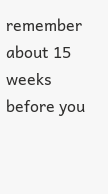remember about 15 weeks before you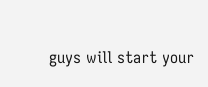guys will start your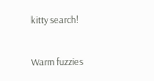kitty search!

Warm fuzzies